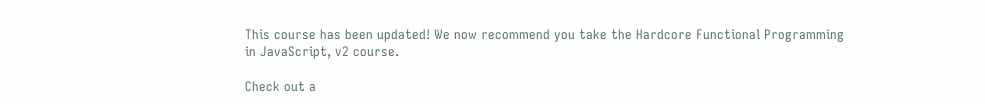This course has been updated! We now recommend you take the Hardcore Functional Programming in JavaScript, v2 course.

Check out a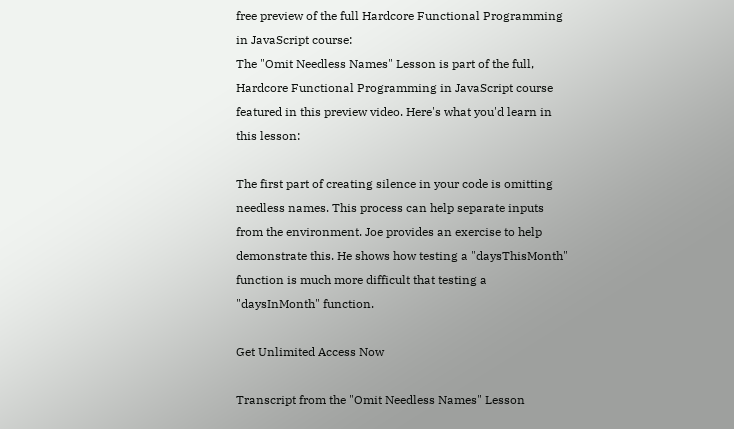free preview of the full Hardcore Functional Programming in JavaScript course:
The "Omit Needless Names" Lesson is part of the full, Hardcore Functional Programming in JavaScript course featured in this preview video. Here's what you'd learn in this lesson:

The first part of creating silence in your code is omitting needless names. This process can help separate inputs from the environment. Joe provides an exercise to help demonstrate this. He shows how testing a "daysThisMonth" function is much more difficult that testing a "daysInMonth" function.

Get Unlimited Access Now

Transcript from the "Omit Needless Names" Lesson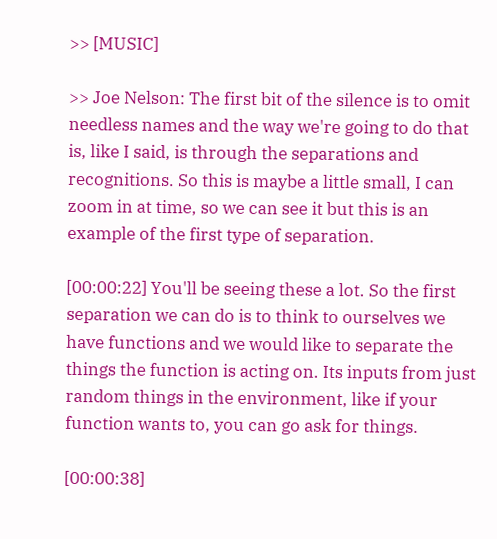>> [MUSIC]

>> Joe Nelson: The first bit of the silence is to omit needless names and the way we're going to do that is, like I said, is through the separations and recognitions. So this is maybe a little small, I can zoom in at time, so we can see it but this is an example of the first type of separation.

[00:00:22] You'll be seeing these a lot. So the first separation we can do is to think to ourselves we have functions and we would like to separate the things the function is acting on. Its inputs from just random things in the environment, like if your function wants to, you can go ask for things.

[00:00:38]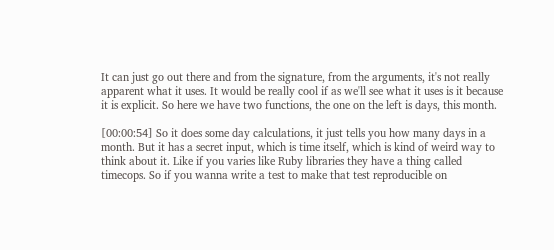It can just go out there and from the signature, from the arguments, it's not really apparent what it uses. It would be really cool if as we'll see what it uses is it because it is explicit. So here we have two functions, the one on the left is days, this month.

[00:00:54] So it does some day calculations, it just tells you how many days in a month. But it has a secret input, which is time itself, which is kind of weird way to think about it. Like if you varies like Ruby libraries they have a thing called timecops. So if you wanna write a test to make that test reproducible on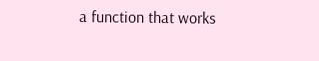a function that works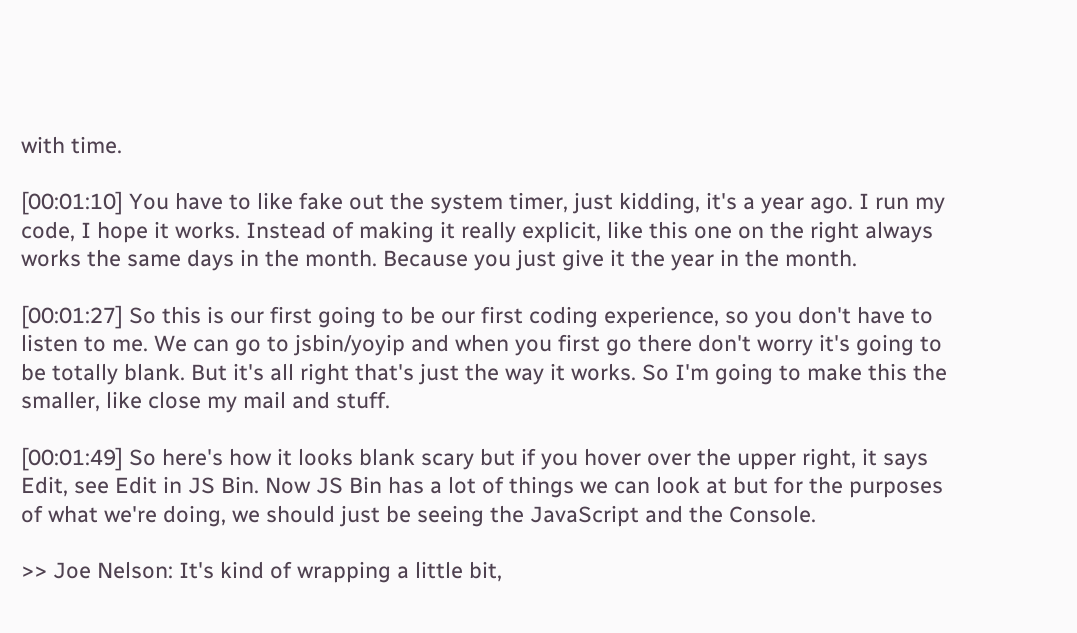with time.

[00:01:10] You have to like fake out the system timer, just kidding, it's a year ago. I run my code, I hope it works. Instead of making it really explicit, like this one on the right always works the same days in the month. Because you just give it the year in the month.

[00:01:27] So this is our first going to be our first coding experience, so you don't have to listen to me. We can go to jsbin/yoyip and when you first go there don't worry it's going to be totally blank. But it's all right that's just the way it works. So I'm going to make this the smaller, like close my mail and stuff.

[00:01:49] So here's how it looks blank scary but if you hover over the upper right, it says Edit, see Edit in JS Bin. Now JS Bin has a lot of things we can look at but for the purposes of what we're doing, we should just be seeing the JavaScript and the Console.

>> Joe Nelson: It's kind of wrapping a little bit,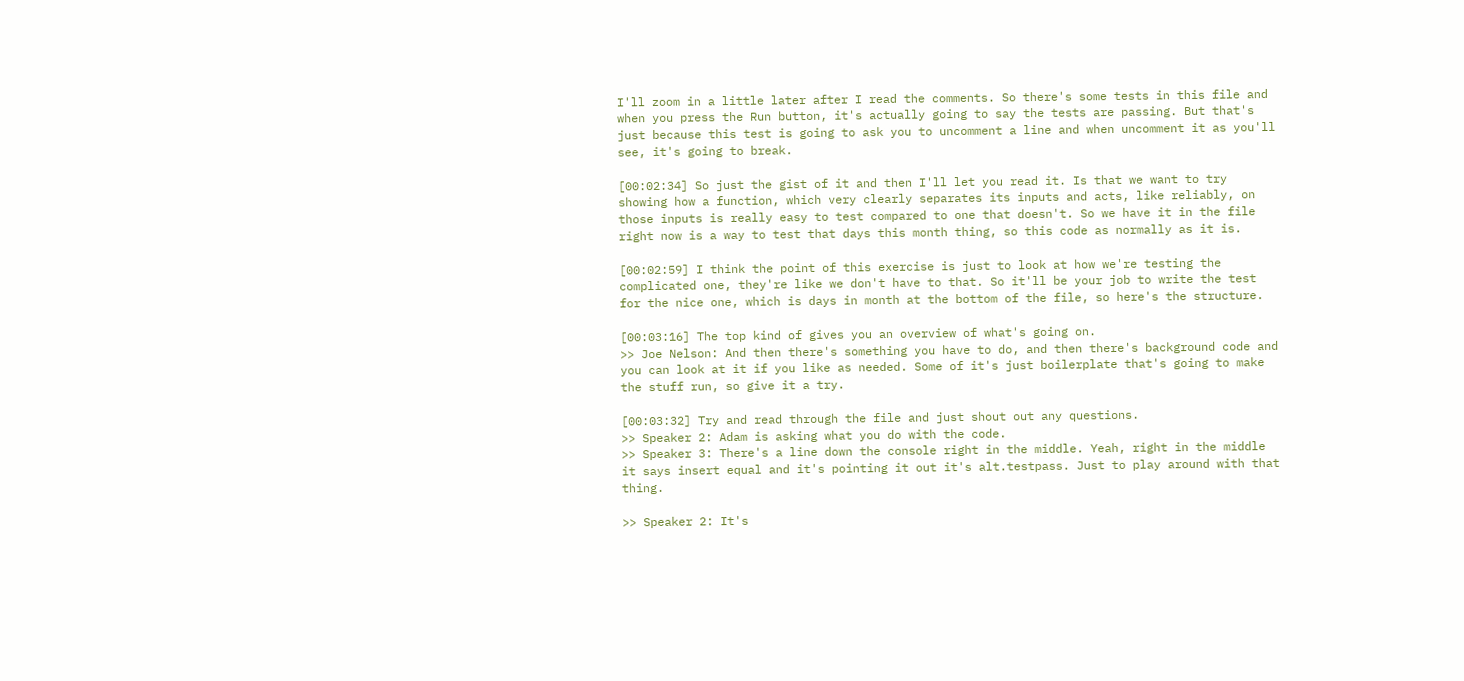I'll zoom in a little later after I read the comments. So there's some tests in this file and when you press the Run button, it's actually going to say the tests are passing. But that's just because this test is going to ask you to uncomment a line and when uncomment it as you'll see, it's going to break.

[00:02:34] So just the gist of it and then I'll let you read it. Is that we want to try showing how a function, which very clearly separates its inputs and acts, like reliably, on those inputs is really easy to test compared to one that doesn't. So we have it in the file right now is a way to test that days this month thing, so this code as normally as it is.

[00:02:59] I think the point of this exercise is just to look at how we're testing the complicated one, they're like we don't have to that. So it'll be your job to write the test for the nice one, which is days in month at the bottom of the file, so here's the structure.

[00:03:16] The top kind of gives you an overview of what's going on.
>> Joe Nelson: And then there's something you have to do, and then there's background code and you can look at it if you like as needed. Some of it's just boilerplate that's going to make the stuff run, so give it a try.

[00:03:32] Try and read through the file and just shout out any questions.
>> Speaker 2: Adam is asking what you do with the code.
>> Speaker 3: There's a line down the console right in the middle. Yeah, right in the middle it says insert equal and it's pointing it out it's alt.testpass. Just to play around with that thing.

>> Speaker 2: It's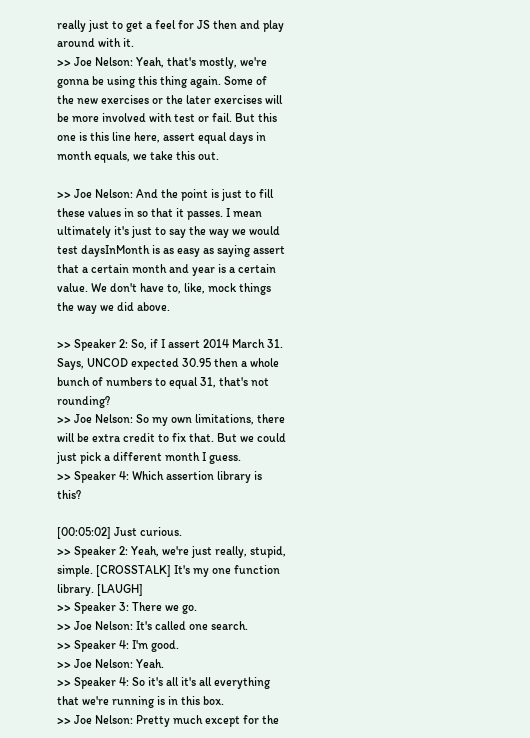really just to get a feel for JS then and play around with it.
>> Joe Nelson: Yeah, that's mostly, we're gonna be using this thing again. Some of the new exercises or the later exercises will be more involved with test or fail. But this one is this line here, assert equal days in month equals, we take this out.

>> Joe Nelson: And the point is just to fill these values in so that it passes. I mean ultimately it's just to say the way we would test daysInMonth is as easy as saying assert that a certain month and year is a certain value. We don't have to, like, mock things the way we did above.

>> Speaker 2: So, if I assert 2014 March 31. Says, UNCOD expected 30.95 then a whole bunch of numbers to equal 31, that's not rounding?
>> Joe Nelson: So my own limitations, there will be extra credit to fix that. But we could just pick a different month I guess.
>> Speaker 4: Which assertion library is this?

[00:05:02] Just curious.
>> Speaker 2: Yeah, we're just really, stupid, simple. [CROSSTALK] It's my one function library. [LAUGH]
>> Speaker 3: There we go.
>> Joe Nelson: It's called one search.
>> Speaker 4: I'm good.
>> Joe Nelson: Yeah.
>> Speaker 4: So it's all it's all everything that we're running is in this box.
>> Joe Nelson: Pretty much except for the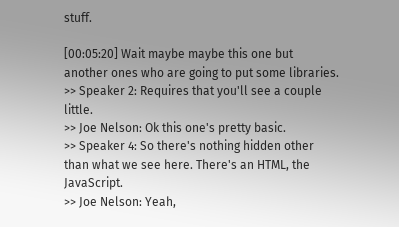stuff.

[00:05:20] Wait maybe maybe this one but another ones who are going to put some libraries.
>> Speaker 2: Requires that you'll see a couple little.
>> Joe Nelson: Ok this one's pretty basic.
>> Speaker 4: So there's nothing hidden other than what we see here. There's an HTML, the JavaScript.
>> Joe Nelson: Yeah,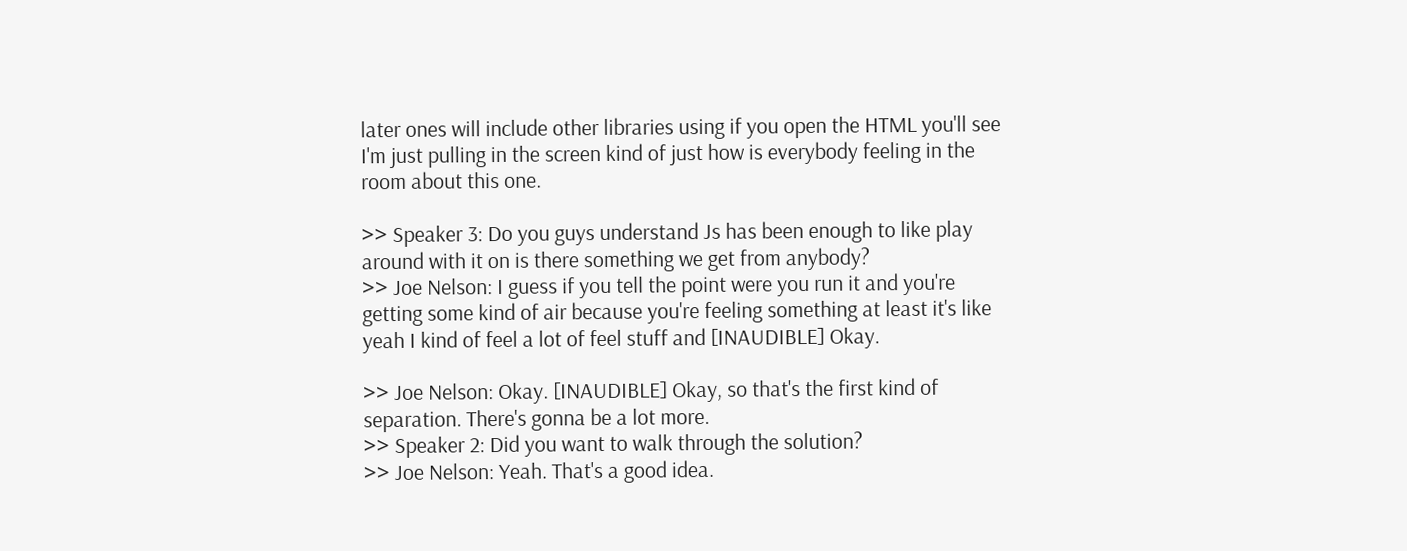later ones will include other libraries using if you open the HTML you'll see I'm just pulling in the screen kind of just how is everybody feeling in the room about this one.

>> Speaker 3: Do you guys understand Js has been enough to like play around with it on is there something we get from anybody?
>> Joe Nelson: I guess if you tell the point were you run it and you're getting some kind of air because you're feeling something at least it's like yeah I kind of feel a lot of feel stuff and [INAUDIBLE] Okay.

>> Joe Nelson: Okay. [INAUDIBLE] Okay, so that's the first kind of separation. There's gonna be a lot more.
>> Speaker 2: Did you want to walk through the solution?
>> Joe Nelson: Yeah. That's a good idea.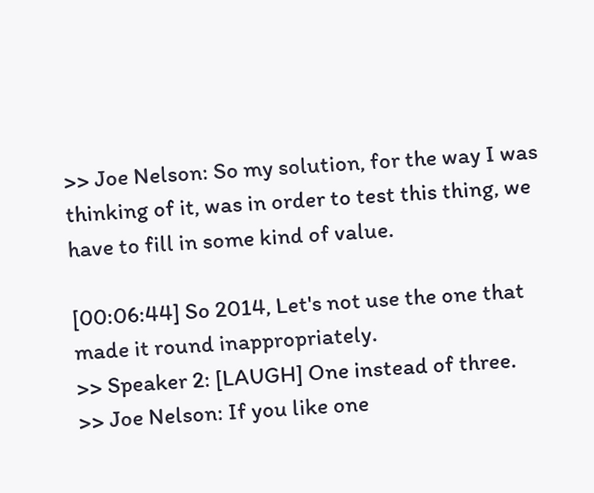>> Joe Nelson: So my solution, for the way I was thinking of it, was in order to test this thing, we have to fill in some kind of value.

[00:06:44] So 2014, Let's not use the one that made it round inappropriately.
>> Speaker 2: [LAUGH] One instead of three.
>> Joe Nelson: If you like one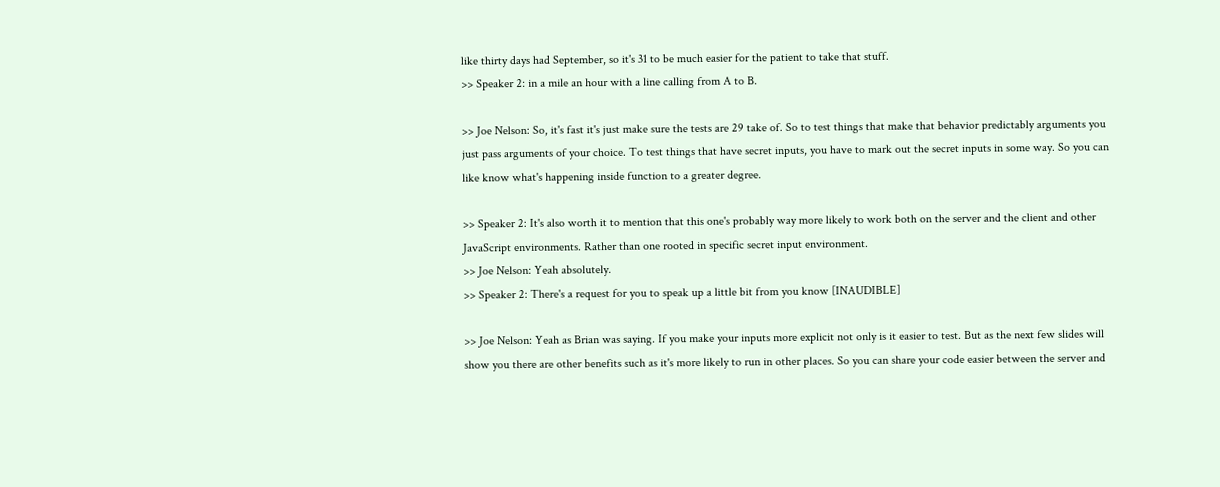like thirty days had September, so it's 31 to be much easier for the patient to take that stuff.
>> Speaker 2: in a mile an hour with a line calling from A to B.

>> Joe Nelson: So, it's fast it's just make sure the tests are 29 take of. So to test things that make that behavior predictably arguments you just pass arguments of your choice. To test things that have secret inputs, you have to mark out the secret inputs in some way. So you can like know what's happening inside function to a greater degree.

>> Speaker 2: It's also worth it to mention that this one's probably way more likely to work both on the server and the client and other JavaScript environments. Rather than one rooted in specific secret input environment.
>> Joe Nelson: Yeah absolutely.
>> Speaker 2: There's a request for you to speak up a little bit from you know [INAUDIBLE]

>> Joe Nelson: Yeah as Brian was saying. If you make your inputs more explicit not only is it easier to test. But as the next few slides will show you there are other benefits such as it's more likely to run in other places. So you can share your code easier between the server and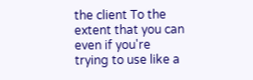the client To the extent that you can even if you're trying to use like a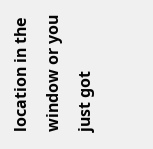location in the window or you just got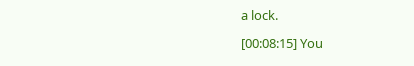a lock.

[00:08:15] You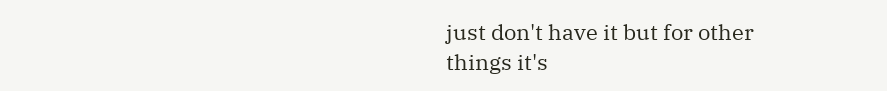just don't have it but for other things it's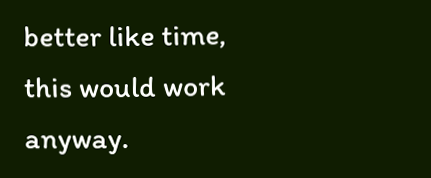better like time, this would work anyway.